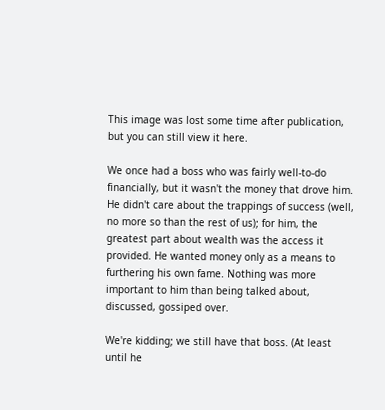This image was lost some time after publication, but you can still view it here.

We once had a boss who was fairly well-to-do financially, but it wasn't the money that drove him. He didn't care about the trappings of success (well, no more so than the rest of us); for him, the greatest part about wealth was the access it provided. He wanted money only as a means to furthering his own fame. Nothing was more important to him than being talked about, discussed, gossiped over.

We're kidding; we still have that boss. (At least until he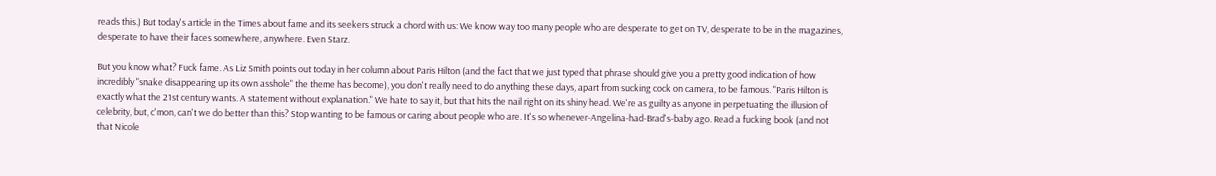reads this.) But today's article in the Times about fame and its seekers struck a chord with us: We know way too many people who are desperate to get on TV, desperate to be in the magazines, desperate to have their faces somewhere, anywhere. Even Starz.

But you know what? Fuck fame. As Liz Smith points out today in her column about Paris Hilton (and the fact that we just typed that phrase should give you a pretty good indication of how incredibly "snake disappearing up its own asshole" the theme has become), you don't really need to do anything these days, apart from sucking cock on camera, to be famous. "Paris Hilton is exactly what the 21st century wants. A statement without explanation." We hate to say it, but that hits the nail right on its shiny head. We're as guilty as anyone in perpetuating the illusion of celebrity, but, c'mon, can't we do better than this? Stop wanting to be famous or caring about people who are. It's so whenever-Angelina-had-Brad's-baby ago. Read a fucking book (and not that Nicole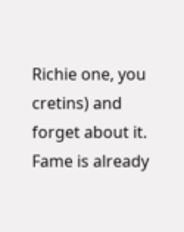Richie one, you cretins) and forget about it. Fame is already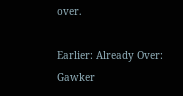over.

Earlier: Already Over: Gawker